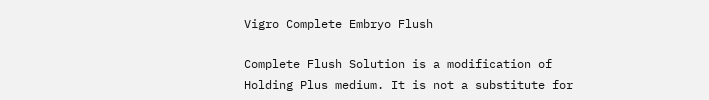Vigro Complete Embryo Flush

Complete Flush Solution is a modification of Holding Plus medium. It is not a substitute for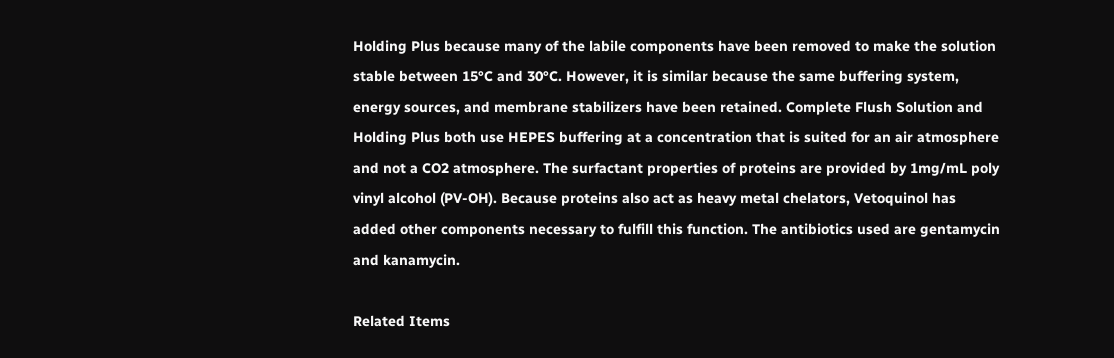Holding Plus because many of the labile components have been removed to make the solution stable between 15°C and 30°C. However, it is similar because the same buffering system, energy sources, and membrane stabilizers have been retained. Complete Flush Solution and Holding Plus both use HEPES buffering at a concentration that is suited for an air atmosphere and not a CO2 atmosphere. The surfactant properties of proteins are provided by 1mg/mL poly vinyl alcohol (PV-OH). Because proteins also act as heavy metal chelators, Vetoquinol has added other components necessary to fulfill this function. The antibiotics used are gentamycin and kanamycin.

Related Items